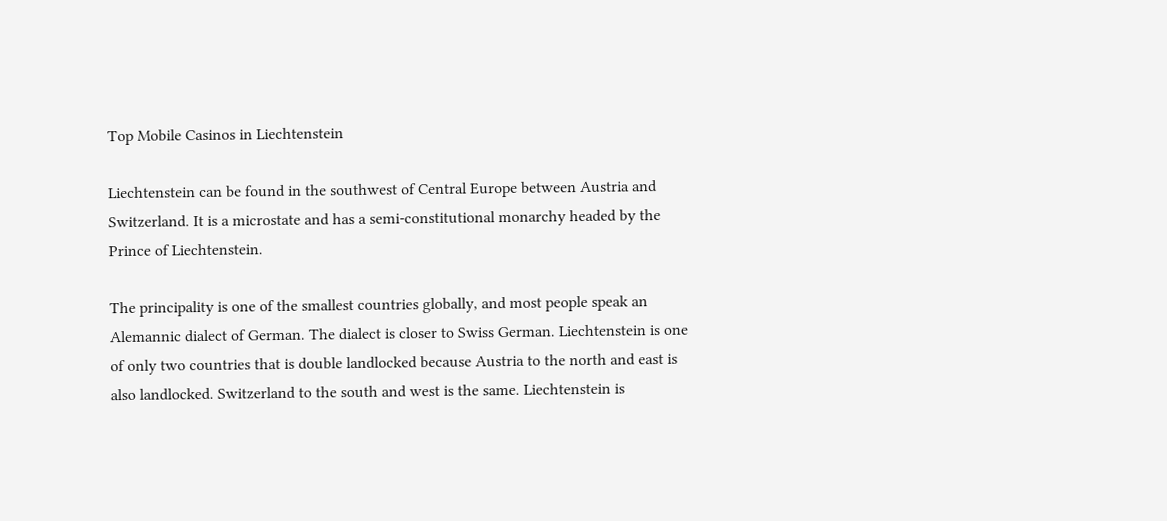Top Mobile Casinos in Liechtenstein

Liechtenstein can be found in the southwest of Central Europe between Austria and Switzerland. It is a microstate and has a semi-constitutional monarchy headed by the Prince of Liechtenstein.

The principality is one of the smallest countries globally, and most people speak an Alemannic dialect of German. The dialect is closer to Swiss German. Liechtenstein is one of only two countries that is double landlocked because Austria to the north and east is also landlocked. Switzerland to the south and west is the same. Liechtenstein is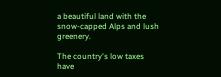a beautiful land with the snow-capped Alps and lush greenery.

The country's low taxes have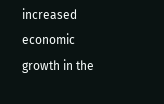increased economic growth in the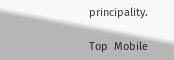principality.

Top  Mobile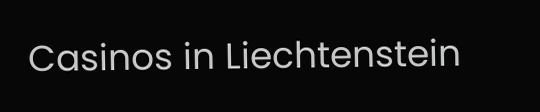Casinos in Liechtenstein